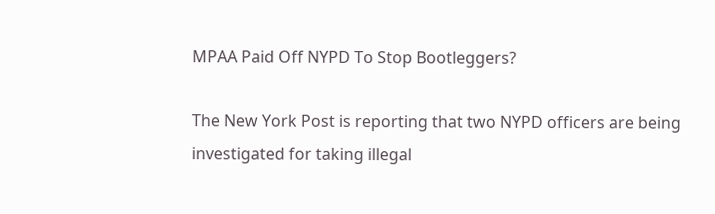MPAA Paid Off NYPD To Stop Bootleggers?

The New York Post is reporting that two NYPD officers are being investigated for taking illegal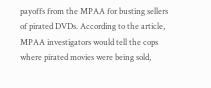payoffs from the MPAA for busting sellers of pirated DVDs. According to the article, MPAA investigators would tell the cops where pirated movies were being sold,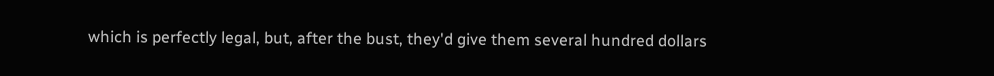which is perfectly legal, but, after the bust, they'd give them several hundred dollars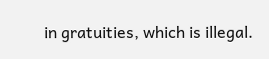in gratuities, which is illegal.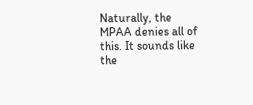Naturally, the MPAA denies all of this. It sounds like the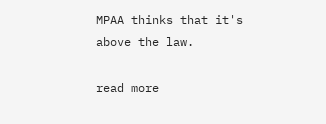MPAA thinks that it's above the law.

read more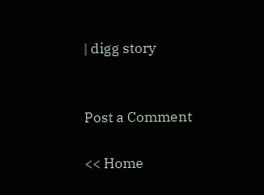| digg story


Post a Comment

<< Home